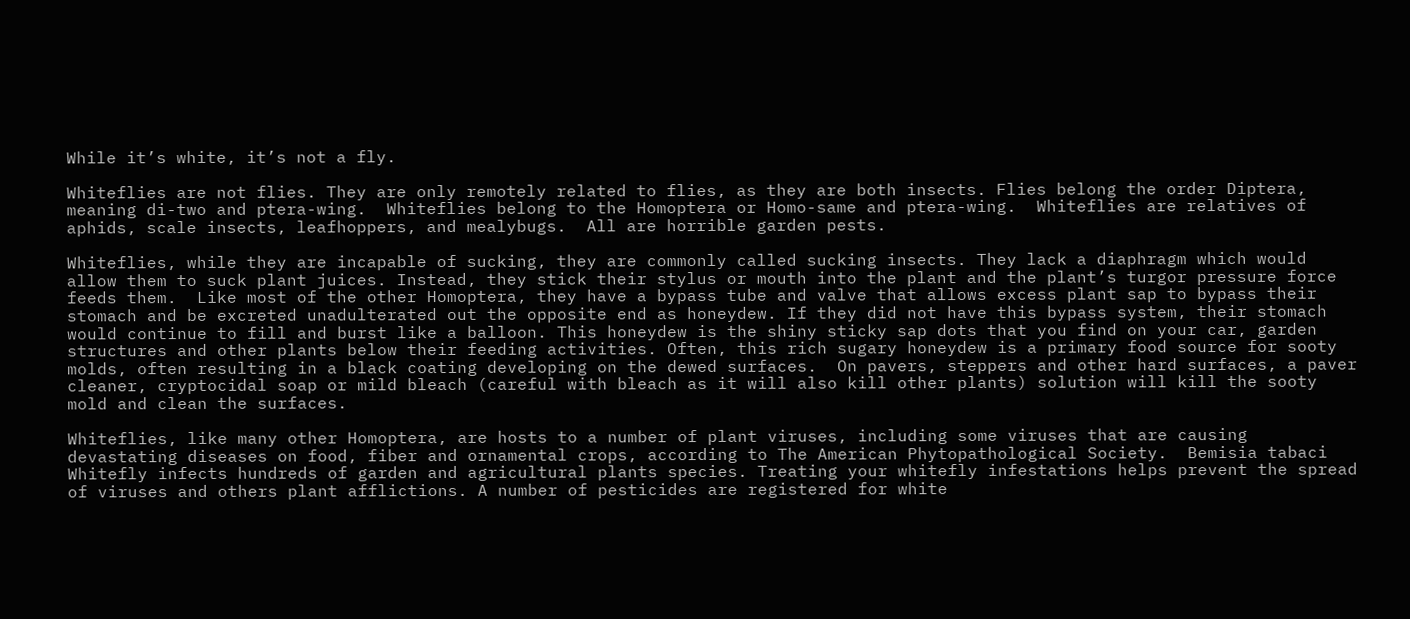While it’s white, it’s not a fly.

Whiteflies are not flies. They are only remotely related to flies, as they are both insects. Flies belong the order Diptera, meaning di-two and ptera-wing.  Whiteflies belong to the Homoptera or Homo-same and ptera-wing.  Whiteflies are relatives of aphids, scale insects, leafhoppers, and mealybugs.  All are horrible garden pests.

Whiteflies, while they are incapable of sucking, they are commonly called sucking insects. They lack a diaphragm which would allow them to suck plant juices. Instead, they stick their stylus or mouth into the plant and the plant’s turgor pressure force feeds them.  Like most of the other Homoptera, they have a bypass tube and valve that allows excess plant sap to bypass their stomach and be excreted unadulterated out the opposite end as honeydew. If they did not have this bypass system, their stomach would continue to fill and burst like a balloon. This honeydew is the shiny sticky sap dots that you find on your car, garden structures and other plants below their feeding activities. Often, this rich sugary honeydew is a primary food source for sooty molds, often resulting in a black coating developing on the dewed surfaces.  On pavers, steppers and other hard surfaces, a paver cleaner, cryptocidal soap or mild bleach (careful with bleach as it will also kill other plants) solution will kill the sooty mold and clean the surfaces.

Whiteflies, like many other Homoptera, are hosts to a number of plant viruses, including some viruses that are causing devastating diseases on food, fiber and ornamental crops, according to The American Phytopathological Society.  Bemisia tabaci Whitefly infects hundreds of garden and agricultural plants species. Treating your whitefly infestations helps prevent the spread of viruses and others plant afflictions. A number of pesticides are registered for white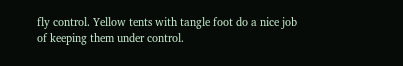fly control. Yellow tents with tangle foot do a nice job of keeping them under control.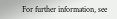For further information, see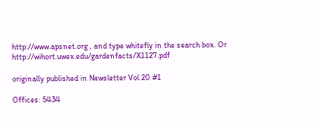http://www.apsnet.org , and type whitefly in the search box. Or http://wihort.uwex.edu/gardenfacts/X1127.pdf

originally published in Newsletter Vol 20 #1

Offices: 5434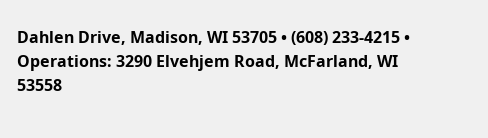Dahlen Drive, Madison, WI 53705 • (608) 233-4215 • Operations: 3290 Elvehjem Road, McFarland, WI 53558